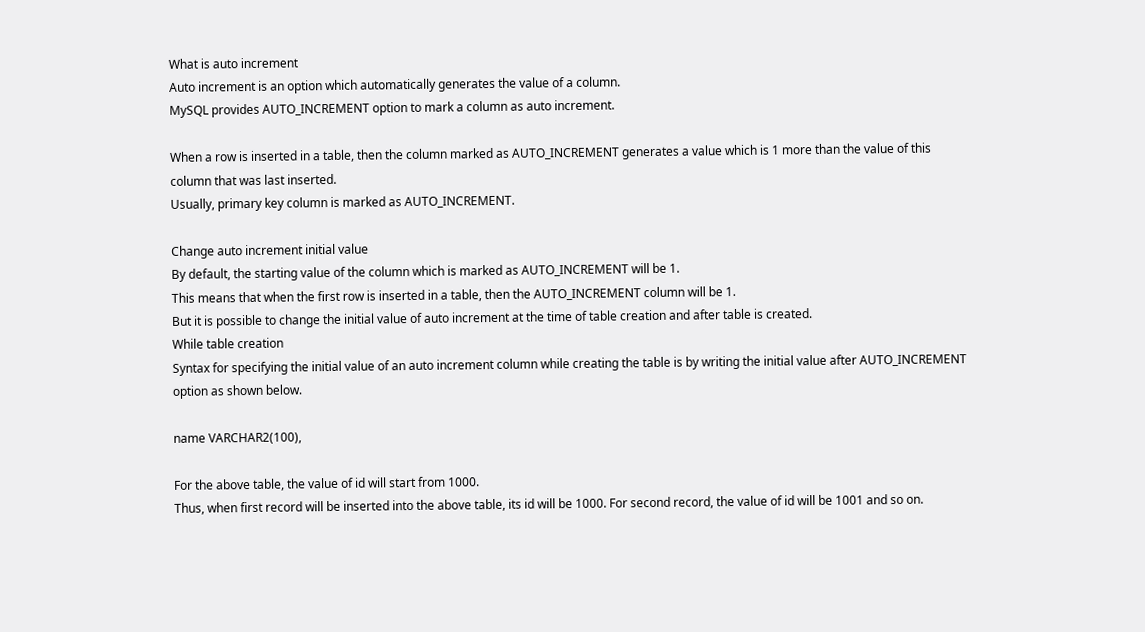What is auto increment
Auto increment is an option which automatically generates the value of a column.
MySQL provides AUTO_INCREMENT option to mark a column as auto increment.

When a row is inserted in a table, then the column marked as AUTO_INCREMENT generates a value which is 1 more than the value of this column that was last inserted.
Usually, primary key column is marked as AUTO_INCREMENT.

Change auto increment initial value
By default, the starting value of the column which is marked as AUTO_INCREMENT will be 1.
This means that when the first row is inserted in a table, then the AUTO_INCREMENT column will be 1.
But it is possible to change the initial value of auto increment at the time of table creation and after table is created.
While table creation
Syntax for specifying the initial value of an auto increment column while creating the table is by writing the initial value after AUTO_INCREMENT option as shown below.

name VARCHAR2(100),

For the above table, the value of id will start from 1000.
Thus, when first record will be inserted into the above table, its id will be 1000. For second record, the value of id will be 1001 and so on.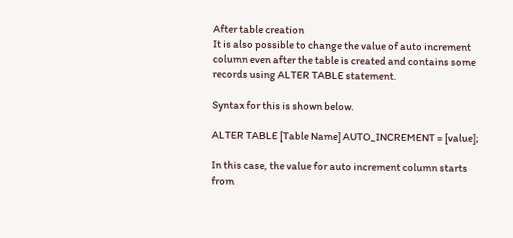After table creation
It is also possible to change the value of auto increment column even after the table is created and contains some records using ALTER TABLE statement.

Syntax for this is shown below.

ALTER TABLE [Table Name] AUTO_INCREMENT = [value];

In this case, the value for auto increment column starts from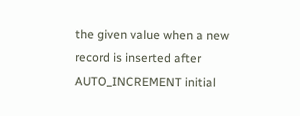the given value when a new record is inserted after AUTO_INCREMENT initial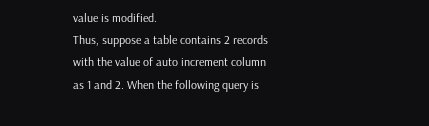value is modified.
Thus, suppose a table contains 2 records with the value of auto increment column as 1 and 2. When the following query is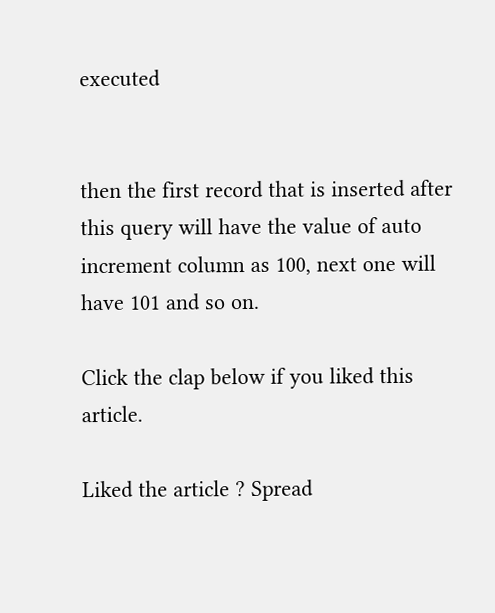executed


then the first record that is inserted after this query will have the value of auto increment column as 100, next one will have 101 and so on.

Click the clap below if you liked this article.

Liked the article ? Spread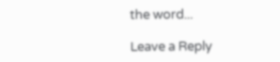the word...

Leave a Reply